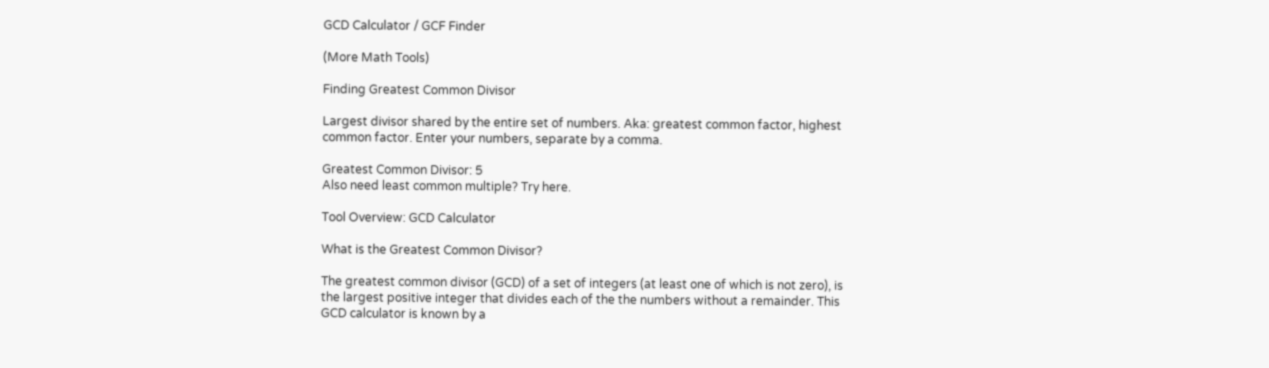GCD Calculator / GCF Finder

(More Math Tools)

Finding Greatest Common Divisor

Largest divisor shared by the entire set of numbers. Aka: greatest common factor, highest common factor. Enter your numbers, separate by a comma.

Greatest Common Divisor: 5
Also need least common multiple? Try here.

Tool Overview: GCD Calculator

What is the Greatest Common Divisor?

The greatest common divisor (GCD) of a set of integers (at least one of which is not zero), is the largest positive integer that divides each of the the numbers without a remainder. This GCD calculator is known by a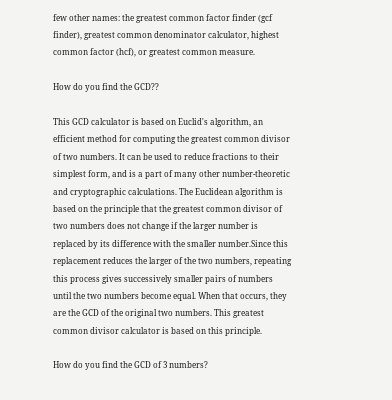few other names: the greatest common factor finder (gcf finder), greatest common denominator calculator, highest common factor (hcf), or greatest common measure.

How do you find the GCD??

This GCD calculator is based on Euclid's algorithm, an efficient method for computing the greatest common divisor of two numbers. It can be used to reduce fractions to their simplest form, and is a part of many other number-theoretic and cryptographic calculations. The Euclidean algorithm is based on the principle that the greatest common divisor of two numbers does not change if the larger number is replaced by its difference with the smaller number.Since this replacement reduces the larger of the two numbers, repeating this process gives successively smaller pairs of numbers until the two numbers become equal. When that occurs, they are the GCD of the original two numbers. This greatest common divisor calculator is based on this principle.

How do you find the GCD of 3 numbers?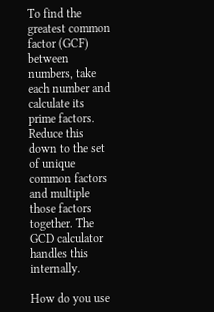To find the greatest common factor (GCF) between numbers, take each number and calculate its prime factors. Reduce this down to the set of unique common factors and multiple those factors together. The GCD calculator handles this internally.

How do you use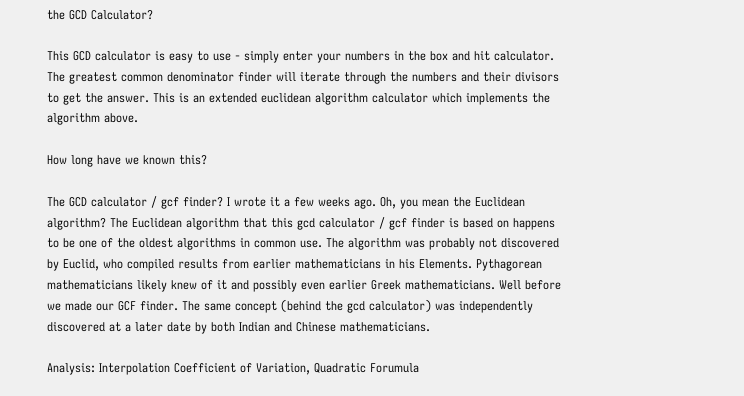the GCD Calculator?

This GCD calculator is easy to use - simply enter your numbers in the box and hit calculator. The greatest common denominator finder will iterate through the numbers and their divisors to get the answer. This is an extended euclidean algorithm calculator which implements the algorithm above.

How long have we known this?

The GCD calculator / gcf finder? I wrote it a few weeks ago. Oh, you mean the Euclidean algorithm? The Euclidean algorithm that this gcd calculator / gcf finder is based on happens to be one of the oldest algorithms in common use. The algorithm was probably not discovered by Euclid, who compiled results from earlier mathematicians in his Elements. Pythagorean mathematicians likely knew of it and possibly even earlier Greek mathematicians. Well before we made our GCF finder. The same concept (behind the gcd calculator) was independently discovered at a later date by both Indian and Chinese mathematicians.

Analysis: Interpolation Coefficient of Variation, Quadratic Forumula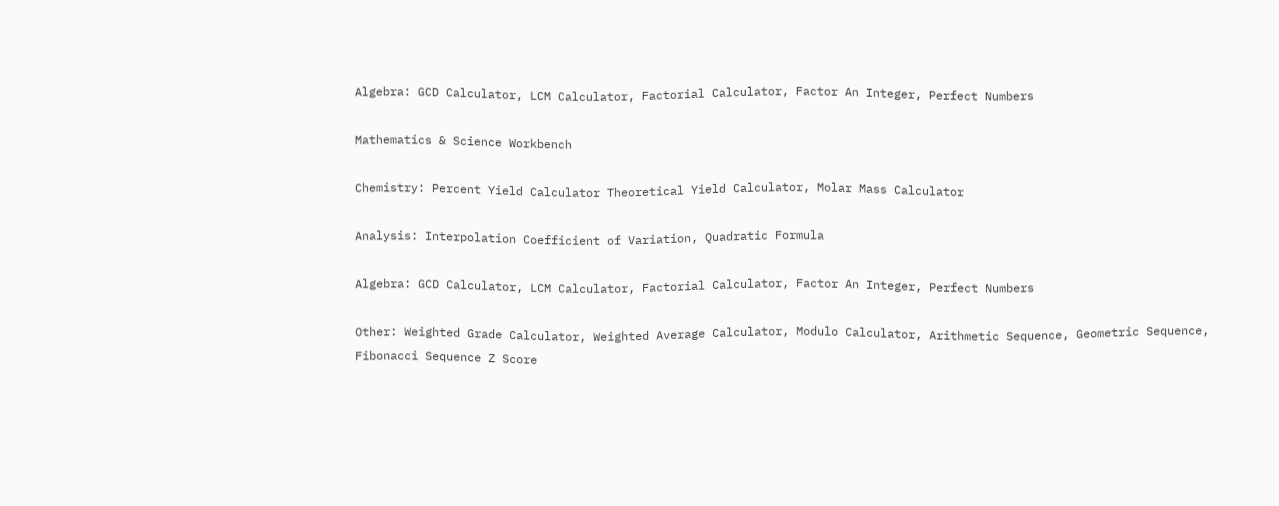Algebra: GCD Calculator, LCM Calculator, Factorial Calculator, Factor An Integer, Perfect Numbers

Mathematics & Science Workbench

Chemistry: Percent Yield Calculator Theoretical Yield Calculator, Molar Mass Calculator

Analysis: Interpolation Coefficient of Variation, Quadratic Formula

Algebra: GCD Calculator, LCM Calculator, Factorial Calculator, Factor An Integer, Perfect Numbers

Other: Weighted Grade Calculator, Weighted Average Calculator, Modulo Calculator, Arithmetic Sequence, Geometric Sequence, Fibonacci Sequence Z Score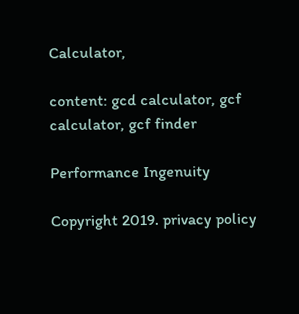Calculator,

content: gcd calculator, gcf calculator, gcf finder

Performance Ingenuity

Copyright 2019. privacy policy